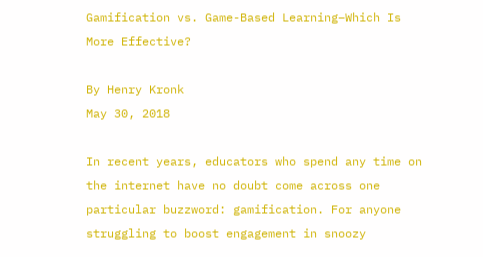Gamification vs. Game-Based Learning–Which Is More Effective?

By Henry Kronk
May 30, 2018

In recent years, educators who spend any time on the internet have no doubt come across one particular buzzword: gamification. For anyone struggling to boost engagement in snoozy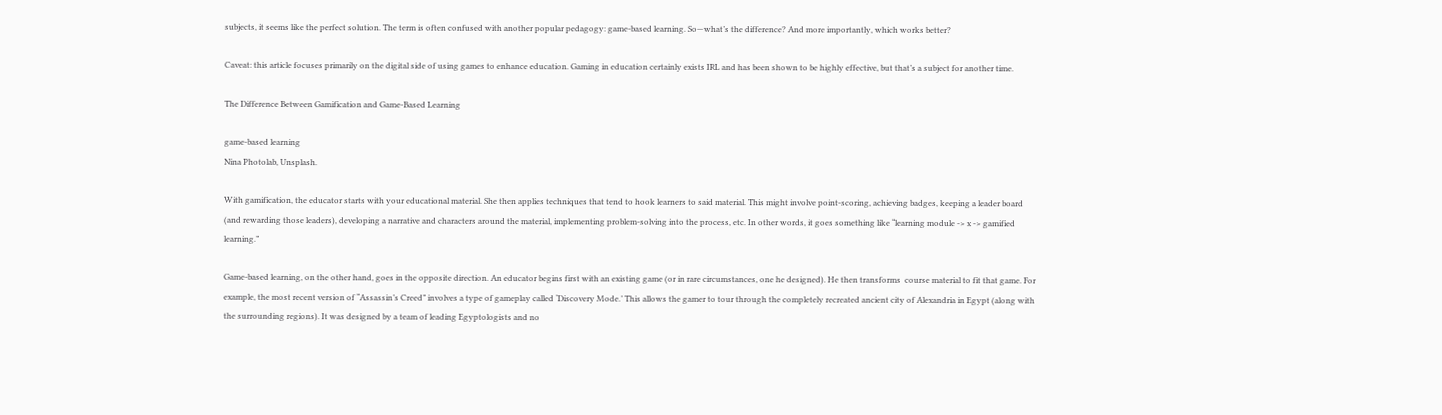subjects, it seems like the perfect solution. The term is often confused with another popular pedagogy: game-based learning. So—what’s the difference? And more importantly, which works better?

Caveat: this article focuses primarily on the digital side of using games to enhance education. Gaming in education certainly exists IRL and has been shown to be highly effective, but that’s a subject for another time.

The Difference Between Gamification and Game-Based Learning

game-based learning
Nina Photolab, Unsplash.

With gamification, the educator starts with your educational material. She then applies techniques that tend to hook learners to said material. This might involve point-scoring, achieving badges, keeping a leader board (and rewarding those leaders), developing a narrative and characters around the material, implementing problem-solving into the process, etc. In other words, it goes something like “learning module -> x -> gamified learning.”

Game-based learning, on the other hand, goes in the opposite direction. An educator begins first with an existing game (or in rare circumstances, one he designed). He then transforms  course material to fit that game. For example, the most recent version of “Assassin’s Creed” involves a type of gameplay called ‘Discovery Mode.’ This allows the gamer to tour through the completely recreated ancient city of Alexandria in Egypt (along with the surrounding regions). It was designed by a team of leading Egyptologists and no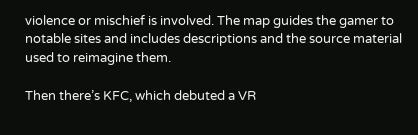violence or mischief is involved. The map guides the gamer to notable sites and includes descriptions and the source material used to reimagine them.

Then there’s KFC, which debuted a VR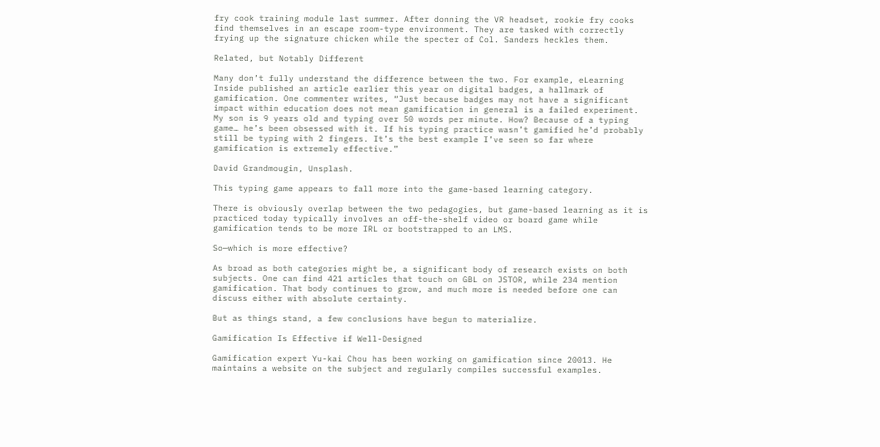fry cook training module last summer. After donning the VR headset, rookie fry cooks find themselves in an escape room-type environment. They are tasked with correctly frying up the signature chicken while the specter of Col. Sanders heckles them.

Related, but Notably Different

Many don’t fully understand the difference between the two. For example, eLearning Inside published an article earlier this year on digital badges, a hallmark of gamification. One commenter writes, “Just because badges may not have a significant impact within education does not mean gamification in general is a failed experiment. My son is 9 years old and typing over 50 words per minute. How? Because of a typing game… he’s been obsessed with it. If his typing practice wasn’t gamified he’d probably still be typing with 2 fingers. It’s the best example I’ve seen so far where gamification is extremely effective.”

David Grandmougin, Unsplash.

This typing game appears to fall more into the game-based learning category.

There is obviously overlap between the two pedagogies, but game-based learning as it is practiced today typically involves an off-the-shelf video or board game while gamification tends to be more IRL or bootstrapped to an LMS.

So—which is more effective?

As broad as both categories might be, a significant body of research exists on both subjects. One can find 421 articles that touch on GBL on JSTOR, while 234 mention gamification. That body continues to grow, and much more is needed before one can discuss either with absolute certainty.

But as things stand, a few conclusions have begun to materialize.

Gamification Is Effective if Well-Designed

Gamification expert Yu-kai Chou has been working on gamification since 20013. He maintains a website on the subject and regularly compiles successful examples.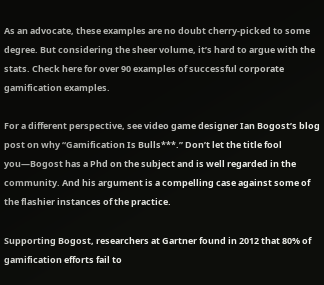As an advocate, these examples are no doubt cherry-picked to some degree. But considering the sheer volume, it’s hard to argue with the stats. Check here for over 90 examples of successful corporate gamification examples.

For a different perspective, see video game designer Ian Bogost’s blog post on why “Gamification Is Bulls***.” Don’t let the title fool you—Bogost has a Phd on the subject and is well regarded in the community. And his argument is a compelling case against some of the flashier instances of the practice.

Supporting Bogost, researchers at Gartner found in 2012 that 80% of gamification efforts fail to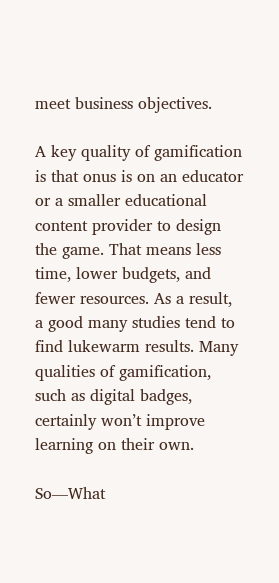meet business objectives.

A key quality of gamification is that onus is on an educator or a smaller educational content provider to design the game. That means less time, lower budgets, and fewer resources. As a result, a good many studies tend to find lukewarm results. Many qualities of gamification, such as digital badges, certainly won’t improve learning on their own.

So—What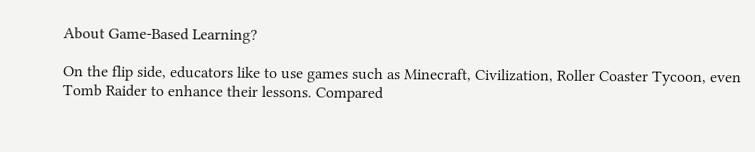About Game-Based Learning?

On the flip side, educators like to use games such as Minecraft, Civilization, Roller Coaster Tycoon, even Tomb Raider to enhance their lessons. Compared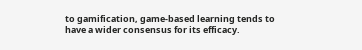to gamification, game-based learning tends to have a wider consensus for its efficacy.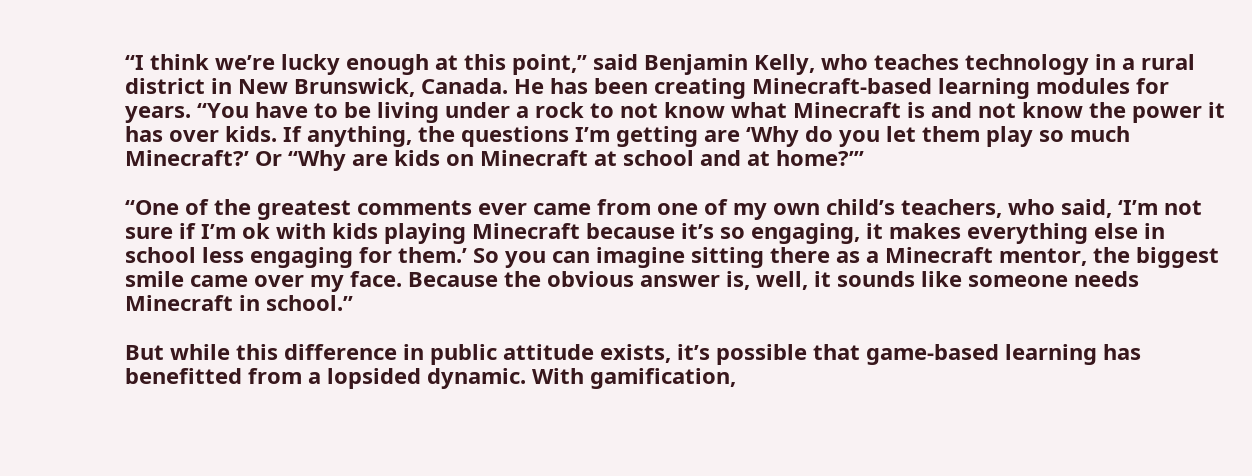“I think we’re lucky enough at this point,” said Benjamin Kelly, who teaches technology in a rural district in New Brunswick, Canada. He has been creating Minecraft-based learning modules for years. “You have to be living under a rock to not know what Minecraft is and not know the power it has over kids. If anything, the questions I’m getting are ‘Why do you let them play so much Minecraft?’ Or “Why are kids on Minecraft at school and at home?’”

“One of the greatest comments ever came from one of my own child’s teachers, who said, ‘I’m not sure if I’m ok with kids playing Minecraft because it’s so engaging, it makes everything else in school less engaging for them.’ So you can imagine sitting there as a Minecraft mentor, the biggest smile came over my face. Because the obvious answer is, well, it sounds like someone needs Minecraft in school.”

But while this difference in public attitude exists, it’s possible that game-based learning has benefitted from a lopsided dynamic. With gamification,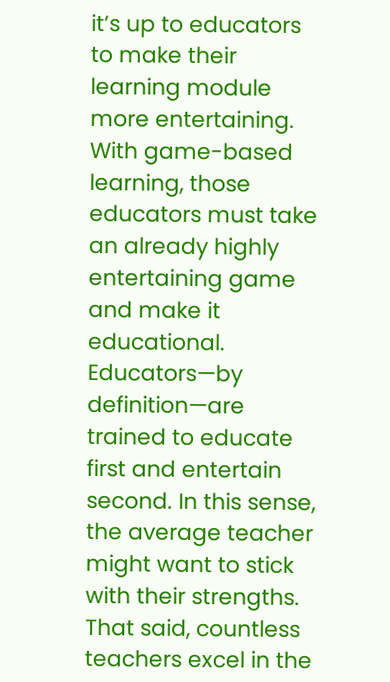it’s up to educators to make their learning module more entertaining. With game-based learning, those educators must take an already highly entertaining game and make it educational. Educators—by definition—are trained to educate first and entertain second. In this sense, the average teacher might want to stick with their strengths. That said, countless teachers excel in the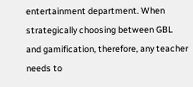entertainment department. When strategically choosing between GBL and gamification, therefore, any teacher needs to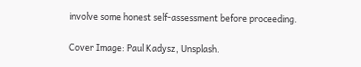involve some honest self-assessment before proceeding.

Cover Image: Paul Kadysz, Unsplash.